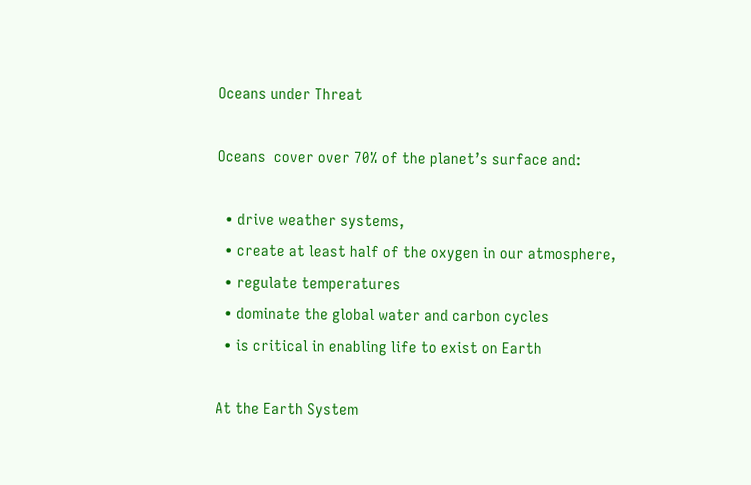Oceans under Threat

Oceans  cover over 70% of the planet’s surface and:

  • drive weather systems,
  • create at least half of the oxygen in our atmosphere,
  • regulate temperatures
  • dominate the global water and carbon cycles
  • is critical in enabling life to exist on Earth

At the Earth System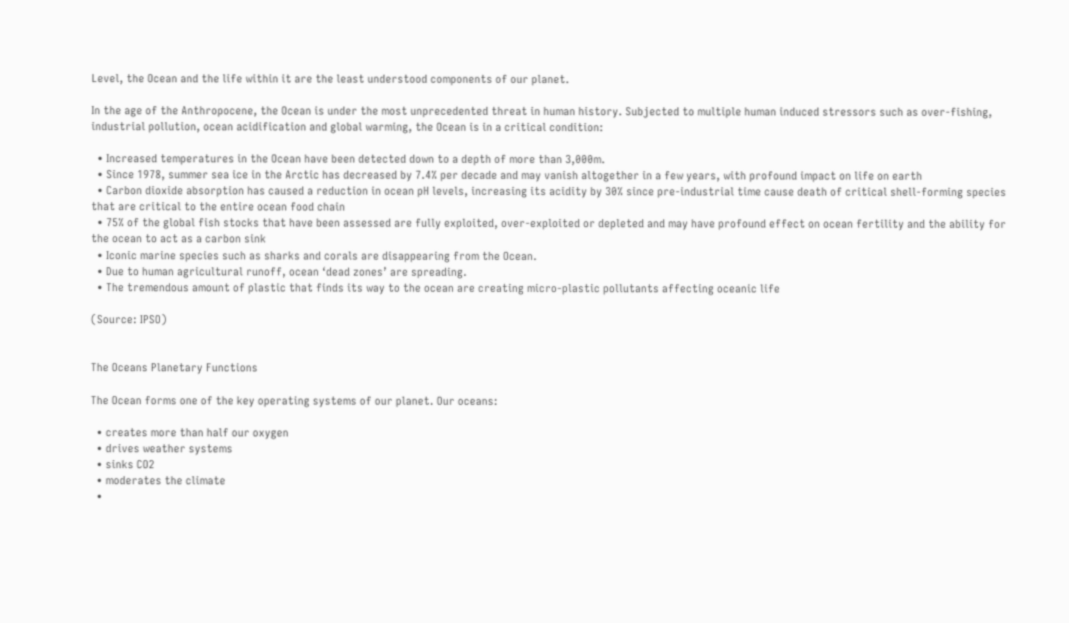Level, the Ocean and the life within it are the least understood components of our planet.

In the age of the Anthropocene, the Ocean is under the most unprecedented threat in human history. Subjected to multiple human induced stressors such as over-fishing, industrial pollution, ocean acidification and global warming, the Ocean is in a critical condition:

  • Increased temperatures in the Ocean have been detected down to a depth of more than 3,000m.
  • Since 1978, summer sea ice in the Arctic has decreased by 7.4% per decade and may vanish altogether in a few years, with profound impact on life on earth
  • Carbon dioxide absorption has caused a reduction in ocean pH levels, increasing its acidity by 30% since pre-industrial time cause death of critical shell-forming species that are critical to the entire ocean food chain
  • 75% of the global fish stocks that have been assessed are fully exploited, over-exploited or depleted and may have profound effect on ocean fertility and the ability for the ocean to act as a carbon sink
  • Iconic marine species such as sharks and corals are disappearing from the Ocean.
  • Due to human agricultural runoff, ocean ‘dead zones’ are spreading.
  • The tremendous amount of plastic that finds its way to the ocean are creating micro-plastic pollutants affecting oceanic life

(Source: IPSO)


The Oceans Planetary Functions

The Ocean forms one of the key operating systems of our planet. Our oceans:

  • creates more than half our oxygen
  • drives weather systems
  • sinks CO2
  • moderates the climate
  •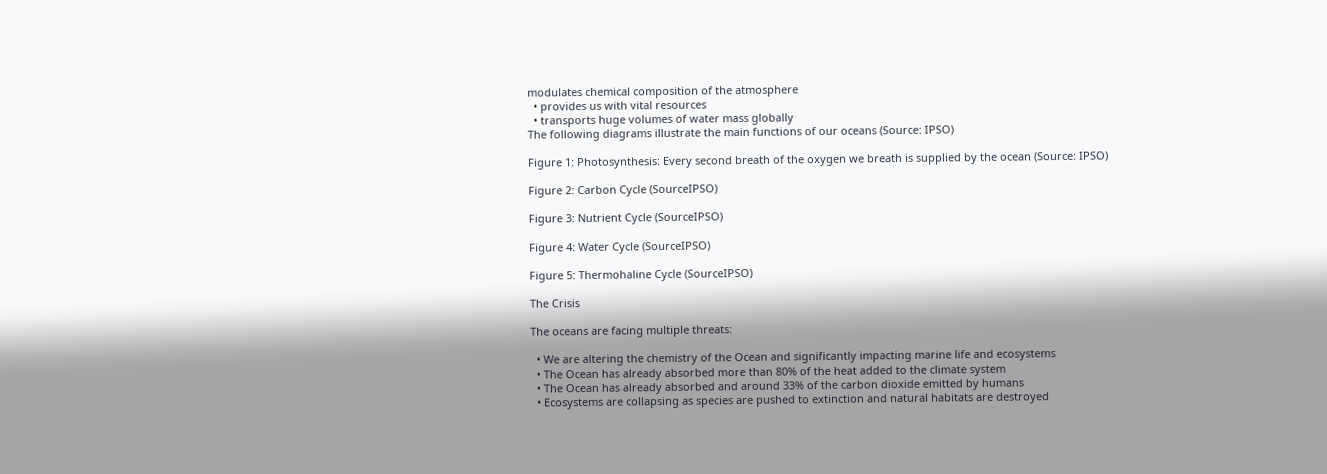modulates chemical composition of the atmosphere
  • provides us with vital resources
  • transports huge volumes of water mass globally
The following diagrams illustrate the main functions of our oceans (Source: IPSO)

Figure 1: Photosynthesis: Every second breath of the oxygen we breath is supplied by the ocean (Source: IPSO)

Figure 2: Carbon Cycle (SourceIPSO)

Figure 3: Nutrient Cycle (SourceIPSO)

Figure 4: Water Cycle (SourceIPSO)

Figure 5: Thermohaline Cycle (SourceIPSO)

The Crisis

The oceans are facing multiple threats:

  • We are altering the chemistry of the Ocean and significantly impacting marine life and ecosystems
  • The Ocean has already absorbed more than 80% of the heat added to the climate system
  • The Ocean has already absorbed and around 33% of the carbon dioxide emitted by humans
  • Ecosystems are collapsing as species are pushed to extinction and natural habitats are destroyed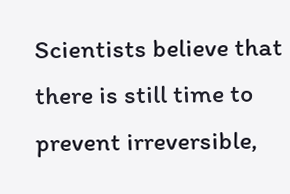Scientists believe that there is still time to prevent irreversible,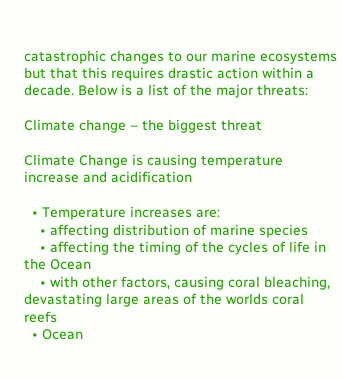catastrophic changes to our marine ecosystems but that this requires drastic action within a decade. Below is a list of the major threats:

Climate change – the biggest threat

Climate Change is causing temperature increase and acidification

  • Temperature increases are:
    • affecting distribution of marine species
    • affecting the timing of the cycles of life in the Ocean
    • with other factors, causing coral bleaching, devastating large areas of the worlds coral reefs
  • Ocean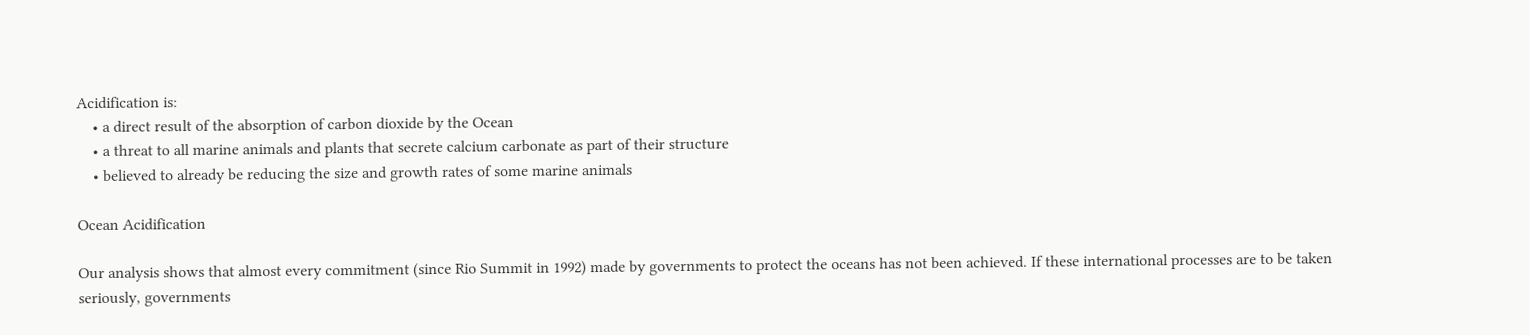Acidification is:
    • a direct result of the absorption of carbon dioxide by the Ocean
    • a threat to all marine animals and plants that secrete calcium carbonate as part of their structure
    • believed to already be reducing the size and growth rates of some marine animals

Ocean Acidification

Our analysis shows that almost every commitment (since Rio Summit in 1992) made by governments to protect the oceans has not been achieved. If these international processes are to be taken seriously, governments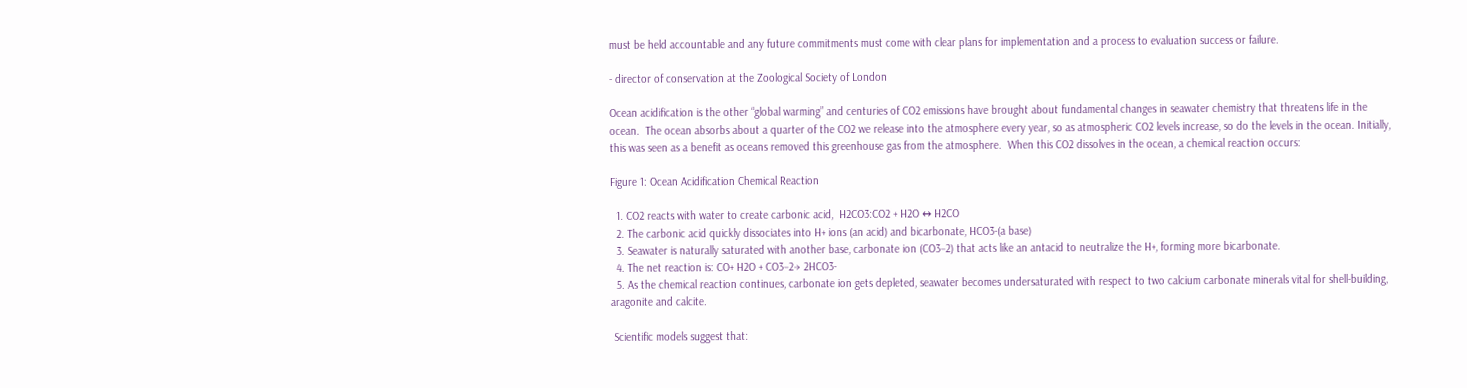must be held accountable and any future commitments must come with clear plans for implementation and a process to evaluation success or failure.

- director of conservation at the Zoological Society of London

Ocean acidification is the other “global warming” and centuries of CO2 emissions have brought about fundamental changes in seawater chemistry that threatens life in the ocean.  The ocean absorbs about a quarter of the CO2 we release into the atmosphere every year, so as atmospheric CO2 levels increase, so do the levels in the ocean. Initially, this was seen as a benefit as oceans removed this greenhouse gas from the atmosphere.  When this CO2 dissolves in the ocean, a chemical reaction occurs:

Figure 1: Ocean Acidification Chemical Reaction

  1. CO2 reacts with water to create carbonic acid,  H2CO3:CO2 + H2O ↔ H2CO
  2. The carbonic acid quickly dissociates into H+ ions (an acid) and bicarbonate, HCO3-(a base)
  3. Seawater is naturally saturated with another base, carbonate ion (CO3−2) that acts like an antacid to neutralize the H+, forming more bicarbonate.
  4. The net reaction is: CO+ H2O + CO3−2→ 2HCO3-
  5. As the chemical reaction continues, carbonate ion gets depleted, seawater becomes undersaturated with respect to two calcium carbonate minerals vital for shell-building, aragonite and calcite.

 Scientific models suggest that: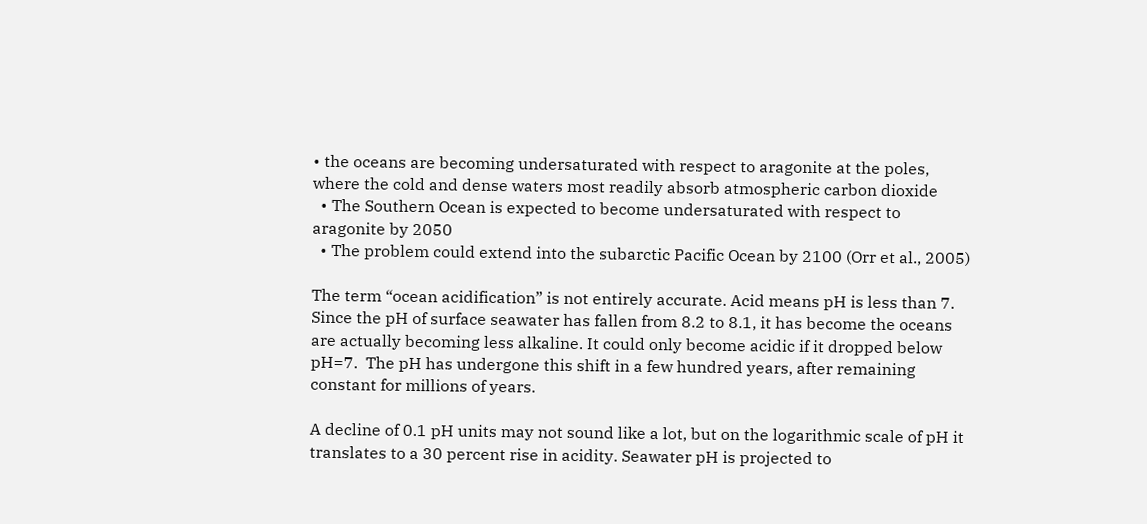• the oceans are becoming undersaturated with respect to aragonite at the poles, where the cold and dense waters most readily absorb atmospheric carbon dioxide
  • The Southern Ocean is expected to become undersaturated with respect to aragonite by 2050
  • The problem could extend into the subarctic Pacific Ocean by 2100 (Orr et al., 2005)

The term “ocean acidification” is not entirely accurate. Acid means pH is less than 7.  Since the pH of surface seawater has fallen from 8.2 to 8.1, it has become the oceans are actually becoming less alkaline. It could only become acidic if it dropped below pH=7.  The pH has undergone this shift in a few hundred years, after remaining constant for millions of years.

A decline of 0.1 pH units may not sound like a lot, but on the logarithmic scale of pH it translates to a 30 percent rise in acidity. Seawater pH is projected to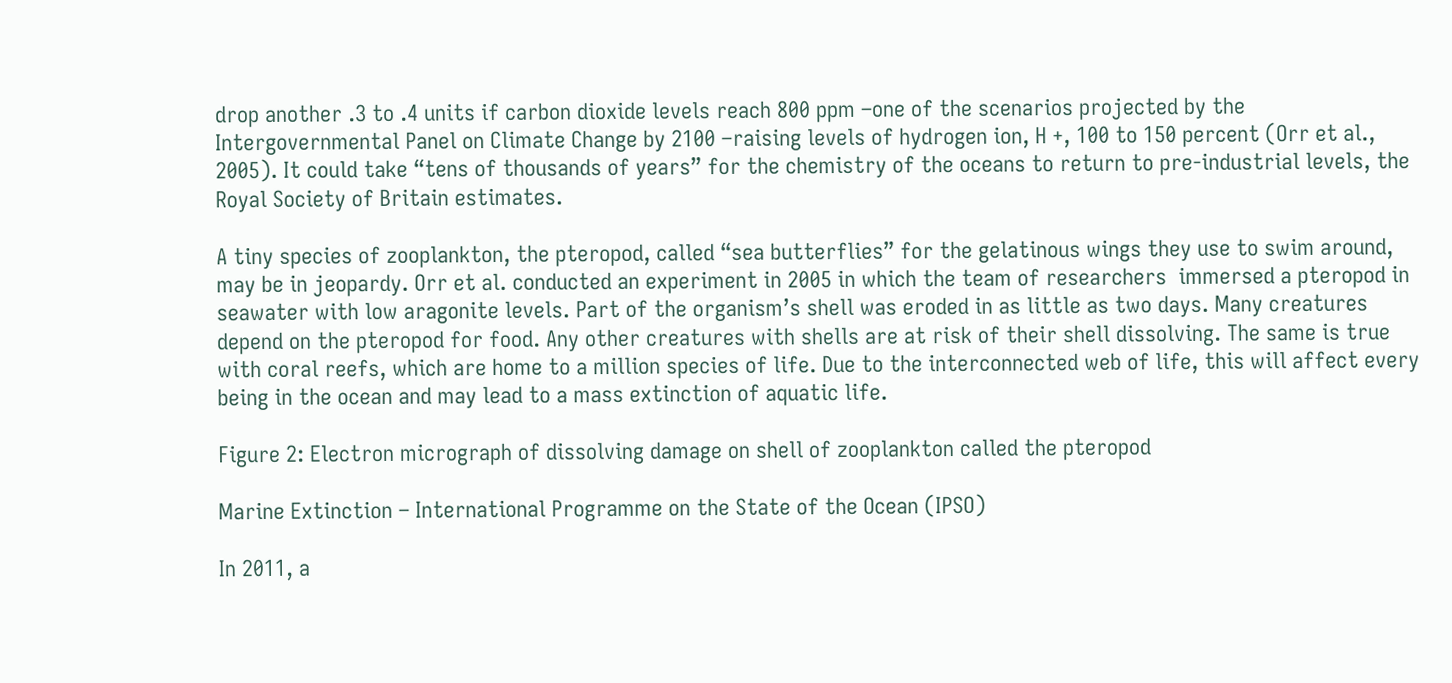drop another .3 to .4 units if carbon dioxide levels reach 800 ppm –one of the scenarios projected by the Intergovernmental Panel on Climate Change by 2100 –raising levels of hydrogen ion, H +, 100 to 150 percent (Orr et al., 2005). It could take “tens of thousands of years” for the chemistry of the oceans to return to pre-industrial levels, the Royal Society of Britain estimates.

A tiny species of zooplankton, the pteropod, called “sea butterflies” for the gelatinous wings they use to swim around, may be in jeopardy. Orr et al. conducted an experiment in 2005 in which the team of researchers  immersed a pteropod in seawater with low aragonite levels. Part of the organism’s shell was eroded in as little as two days. Many creatures depend on the pteropod for food. Any other creatures with shells are at risk of their shell dissolving. The same is true with coral reefs, which are home to a million species of life. Due to the interconnected web of life, this will affect every being in the ocean and may lead to a mass extinction of aquatic life.

Figure 2: Electron micrograph of dissolving damage on shell of zooplankton called the pteropod

Marine Extinction – International Programme on the State of the Ocean (IPSO)

In 2011, a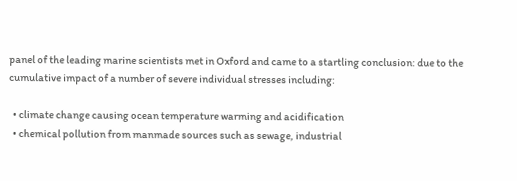panel of the leading marine scientists met in Oxford and came to a startling conclusion: due to the cumulative impact of a number of severe individual stresses including:

  • climate change causing ocean temperature warming and acidification
  • chemical pollution from manmade sources such as sewage, industrial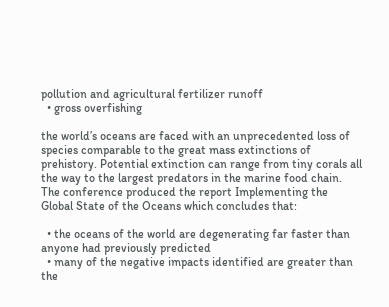pollution and agricultural fertilizer runoff
  • gross overfishing

the world’s oceans are faced with an unprecedented loss of species comparable to the great mass extinctions of prehistory. Potential extinction can range from tiny corals all the way to the largest predators in the marine food chain. The conference produced the report Implementing the Global State of the Oceans which concludes that:

  • the oceans of the world are degenerating far faster than anyone had previously predicted
  • many of the negative impacts identified are greater than the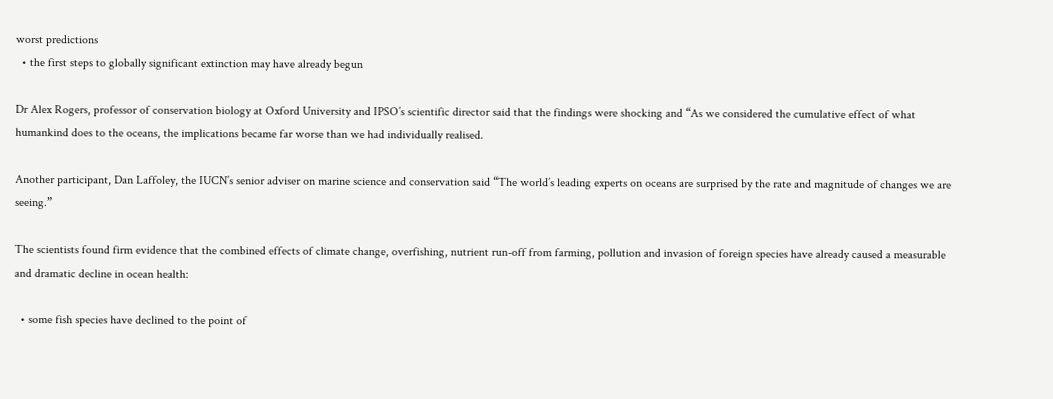worst predictions
  • the first steps to globally significant extinction may have already begun

Dr Alex Rogers, professor of conservation biology at Oxford University and IPSO’s scientific director said that the findings were shocking and “As we considered the cumulative effect of what humankind does to the oceans, the implications became far worse than we had individually realised.

Another participant, Dan Laffoley, the IUCN’s senior adviser on marine science and conservation said “The world’s leading experts on oceans are surprised by the rate and magnitude of changes we are seeing.”

The scientists found firm evidence that the combined effects of climate change, overfishing, nutrient run-off from farming, pollution and invasion of foreign species have already caused a measurable and dramatic decline in ocean health:

  • some fish species have declined to the point of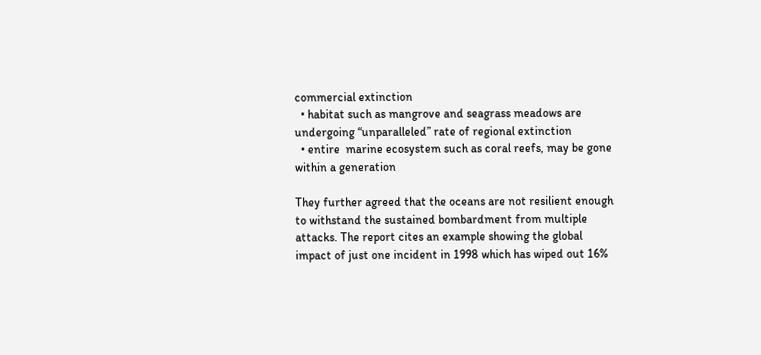commercial extinction
  • habitat such as mangrove and seagrass meadows are undergoing “unparalleled” rate of regional extinction
  • entire  marine ecosystem such as coral reefs, may be gone within a generation

They further agreed that the oceans are not resilient enough to withstand the sustained bombardment from multiple attacks. The report cites an example showing the global impact of just one incident in 1998 which has wiped out 16%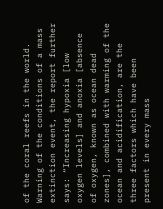of the coral reefs in the world. Warning of the conditions of a mass extinction event, the report further says: “Increasing hypoxia [low oxygen levels] and anoxia [absence of oxygen, known as ocean dead zones], combined with warming of the ocean and acidification, are the three factors which have been present in every mass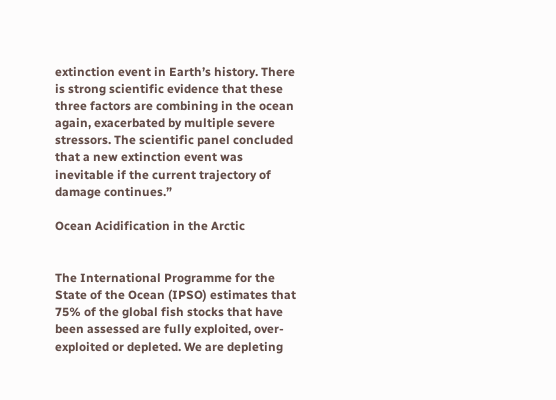extinction event in Earth’s history. There is strong scientific evidence that these three factors are combining in the ocean again, exacerbated by multiple severe stressors. The scientific panel concluded that a new extinction event was inevitable if the current trajectory of damage continues.”

Ocean Acidification in the Arctic


The International Programme for the State of the Ocean (IPSO) estimates that 75% of the global fish stocks that have been assessed are fully exploited, over-exploited or depleted. We are depleting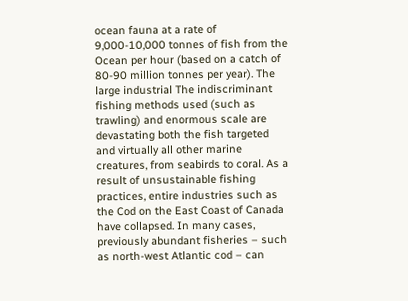ocean fauna at a rate of 9,000-10,000 tonnes of fish from the Ocean per hour (based on a catch of 80-90 million tonnes per year). The large industrial The indiscriminant fishing methods used (such as trawling) and enormous scale are devastating both the fish targeted and virtually all other marine creatures, from seabirds to coral. As a result of unsustainable fishing practices, entire industries such as the Cod on the East Coast of Canada have collapsed. In many cases, previously abundant fisheries – such as north-west Atlantic cod – can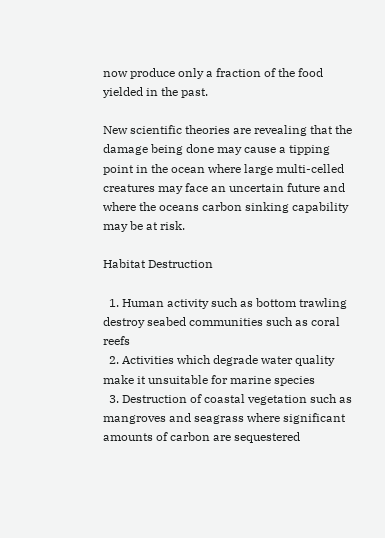now produce only a fraction of the food yielded in the past.

New scientific theories are revealing that the damage being done may cause a tipping point in the ocean where large multi-celled creatures may face an uncertain future and where the oceans carbon sinking capability may be at risk.

Habitat Destruction

  1. Human activity such as bottom trawling destroy seabed communities such as coral reefs
  2. Activities which degrade water quality make it unsuitable for marine species
  3. Destruction of coastal vegetation such as mangroves and seagrass where significant amounts of carbon are sequestered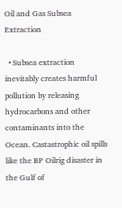Oil and Gas Subsea Extraction

  • Subsea extraction inevitably creates harmful pollution by releasing hydrocarbons and other contaminants into the Ocean. Castastrophic oil spills like the BP Oilrig disaster in the Gulf of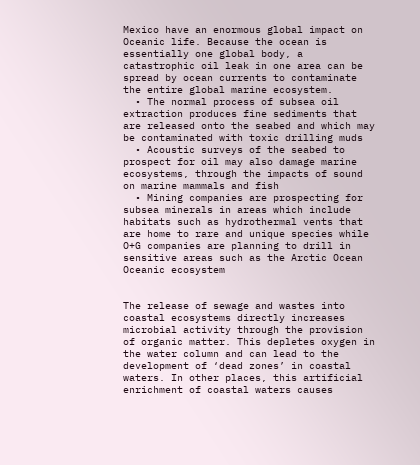Mexico have an enormous global impact on Oceanic life. Because the ocean is essentially one global body, a catastrophic oil leak in one area can be spread by ocean currents to contaminate the entire global marine ecosystem.
  • The normal process of subsea oil extraction produces fine sediments that are released onto the seabed and which may be contaminated with toxic drilling muds
  • Acoustic surveys of the seabed to prospect for oil may also damage marine ecosystems, through the impacts of sound on marine mammals and fish
  • Mining companies are prospecting for subsea minerals in areas which include habitats such as hydrothermal vents that are home to rare and unique species while O+G companies are planning to drill in sensitive areas such as the Arctic Ocean Oceanic ecosystem


The release of sewage and wastes into coastal ecosystems directly increases microbial activity through the provision of organic matter. This depletes oxygen in the water column and can lead to the development of ‘dead zones’ in coastal waters. In other places, this artificial enrichment of coastal waters causes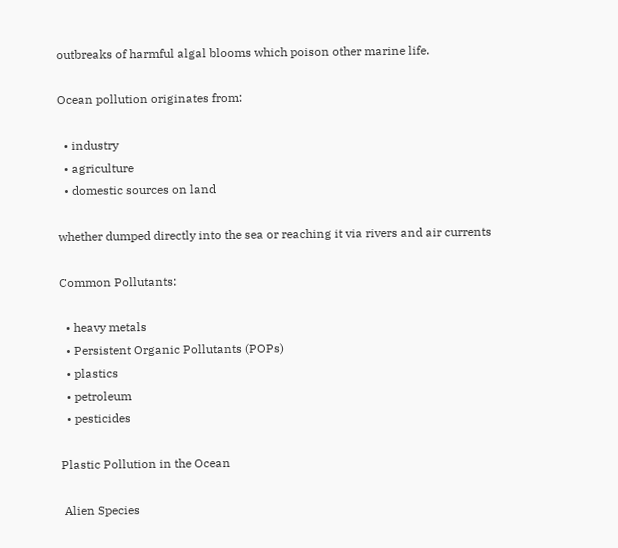outbreaks of harmful algal blooms which poison other marine life.

Ocean pollution originates from:

  • industry
  • agriculture
  • domestic sources on land

whether dumped directly into the sea or reaching it via rivers and air currents

Common Pollutants:

  • heavy metals
  • Persistent Organic Pollutants (POPs)
  • plastics
  • petroleum
  • pesticides

Plastic Pollution in the Ocean

 Alien Species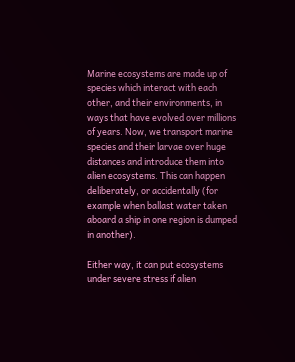Marine ecosystems are made up of species which interact with each other, and their environments, in ways that have evolved over millions of years. Now, we transport marine species and their larvae over huge distances and introduce them into alien ecosystems. This can happen deliberately, or accidentally (for example when ballast water taken aboard a ship in one region is dumped in another).

Either way, it can put ecosystems under severe stress if alien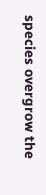species overgrow the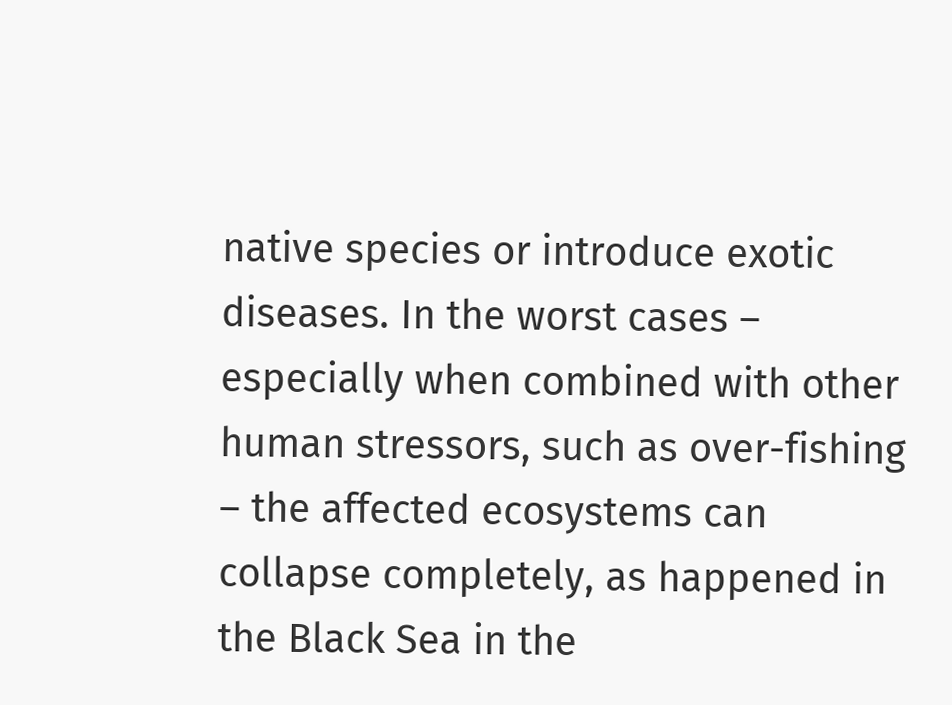native species or introduce exotic diseases. In the worst cases – especially when combined with other human stressors, such as over-fishing – the affected ecosystems can collapse completely, as happened in the Black Sea in the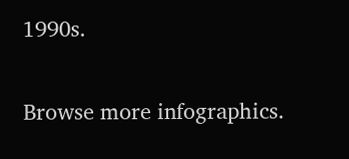1990s.

Browse more infographics.